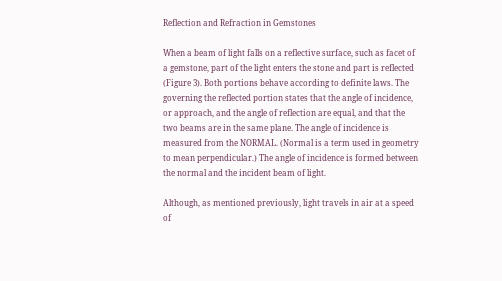Reflection and Refraction in Gemstones

When a beam of light falls on a reflective surface, such as facet of a gemstone, part of the light enters the stone and part is reflected (Figure 3). Both portions behave according to definite laws. The governing the reflected portion states that the angle of incidence, or approach, and the angle of reflection are equal, and that the two beams are in the same plane. The angle of incidence is measured from the NORMAL. (Normal is a term used in geometry to mean perpendicular.) The angle of incidence is formed between the normal and the incident beam of light.

Although, as mentioned previously, light travels in air at a speed of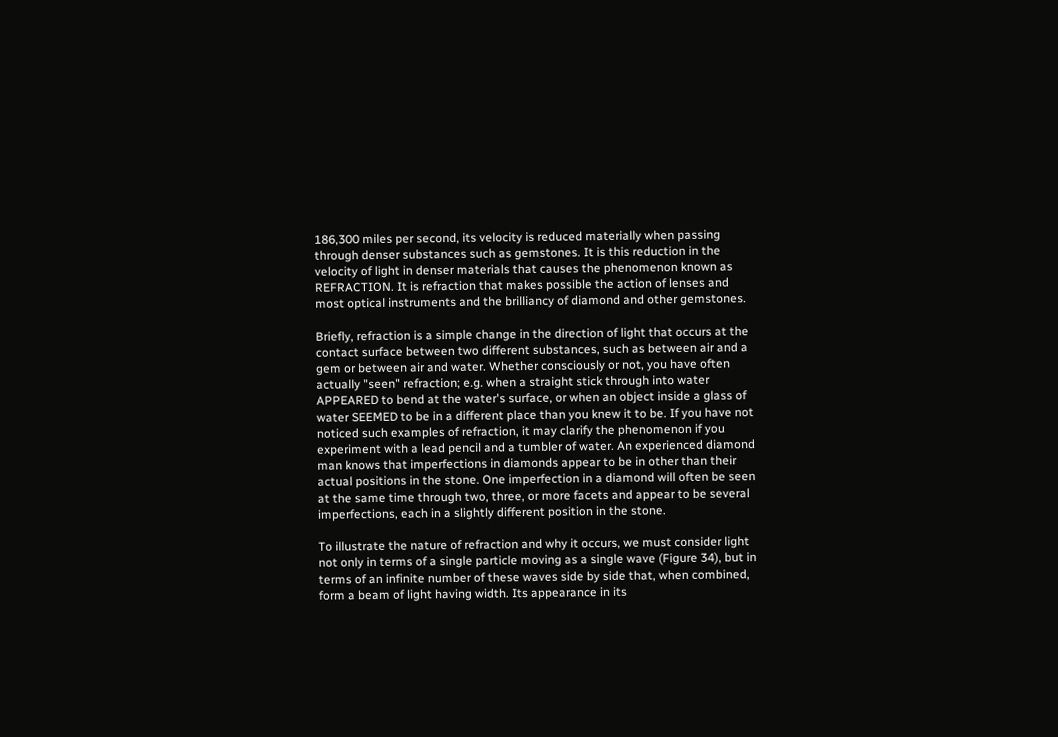186,300 miles per second, its velocity is reduced materially when passing through denser substances such as gemstones. It is this reduction in the velocity of light in denser materials that causes the phenomenon known as REFRACTION. It is refraction that makes possible the action of lenses and most optical instruments and the brilliancy of diamond and other gemstones.

Briefly, refraction is a simple change in the direction of light that occurs at the contact surface between two different substances, such as between air and a gem or between air and water. Whether consciously or not, you have often actually "seen" refraction; e.g. when a straight stick through into water APPEARED to bend at the water's surface, or when an object inside a glass of water SEEMED to be in a different place than you knew it to be. If you have not noticed such examples of refraction, it may clarify the phenomenon if you experiment with a lead pencil and a tumbler of water. An experienced diamond man knows that imperfections in diamonds appear to be in other than their actual positions in the stone. One imperfection in a diamond will often be seen at the same time through two, three, or more facets and appear to be several imperfections, each in a slightly different position in the stone.

To illustrate the nature of refraction and why it occurs, we must consider light not only in terms of a single particle moving as a single wave (Figure 34), but in terms of an infinite number of these waves side by side that, when combined, form a beam of light having width. Its appearance in its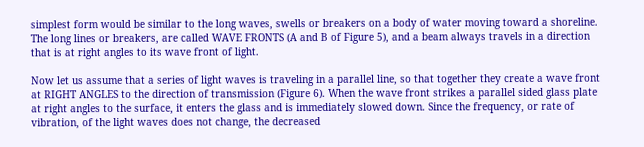simplest form would be similar to the long waves, swells or breakers on a body of water moving toward a shoreline. The long lines or breakers, are called WAVE FRONTS (A and B of Figure 5), and a beam always travels in a direction that is at right angles to its wave front of light.

Now let us assume that a series of light waves is traveling in a parallel line, so that together they create a wave front at RIGHT ANGLES to the direction of transmission (Figure 6). When the wave front strikes a parallel sided glass plate at right angles to the surface, it enters the glass and is immediately slowed down. Since the frequency, or rate of vibration, of the light waves does not change, the decreased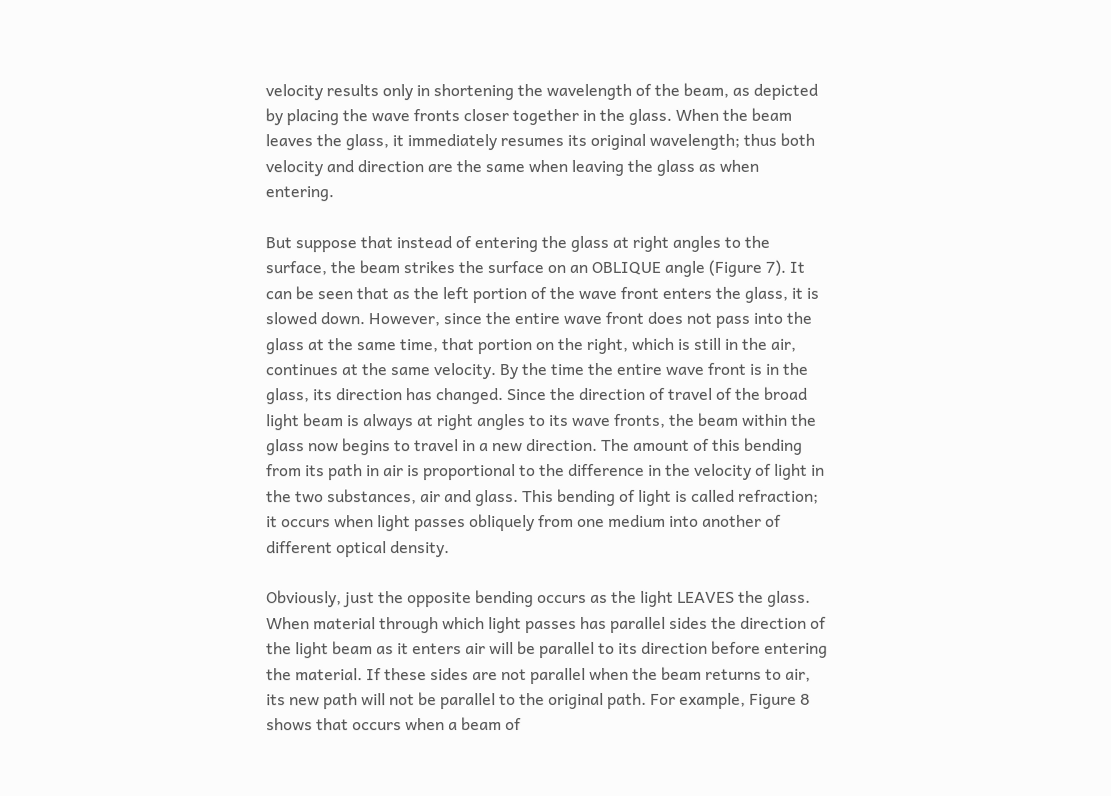velocity results only in shortening the wavelength of the beam, as depicted by placing the wave fronts closer together in the glass. When the beam leaves the glass, it immediately resumes its original wavelength; thus both velocity and direction are the same when leaving the glass as when entering.

But suppose that instead of entering the glass at right angles to the surface, the beam strikes the surface on an OBLIQUE angle (Figure 7). It can be seen that as the left portion of the wave front enters the glass, it is slowed down. However, since the entire wave front does not pass into the glass at the same time, that portion on the right, which is still in the air, continues at the same velocity. By the time the entire wave front is in the glass, its direction has changed. Since the direction of travel of the broad light beam is always at right angles to its wave fronts, the beam within the glass now begins to travel in a new direction. The amount of this bending from its path in air is proportional to the difference in the velocity of light in the two substances, air and glass. This bending of light is called refraction; it occurs when light passes obliquely from one medium into another of different optical density.

Obviously, just the opposite bending occurs as the light LEAVES the glass. When material through which light passes has parallel sides the direction of the light beam as it enters air will be parallel to its direction before entering the material. If these sides are not parallel when the beam returns to air, its new path will not be parallel to the original path. For example, Figure 8 shows that occurs when a beam of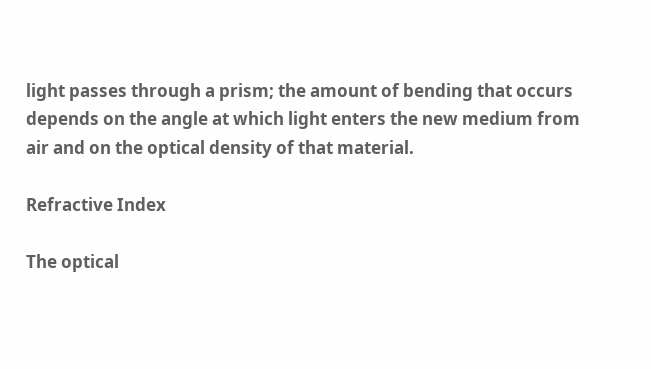light passes through a prism; the amount of bending that occurs depends on the angle at which light enters the new medium from air and on the optical density of that material.

Refractive Index

The optical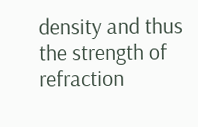density and thus the strength of refraction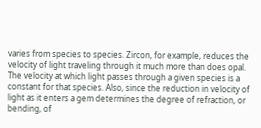varies from species to species. Zircon, for example, reduces the velocity of light traveling through it much more than does opal. The velocity at which light passes through a given species is a constant for that species. Also, since the reduction in velocity of light as it enters a gem determines the degree of refraction, or bending, of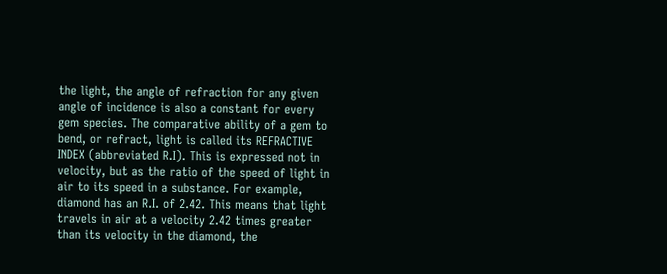the light, the angle of refraction for any given angle of incidence is also a constant for every gem species. The comparative ability of a gem to bend, or refract, light is called its REFRACTIVE INDEX (abbreviated R.I). This is expressed not in velocity, but as the ratio of the speed of light in air to its speed in a substance. For example, diamond has an R.I. of 2.42. This means that light travels in air at a velocity 2.42 times greater than its velocity in the diamond, the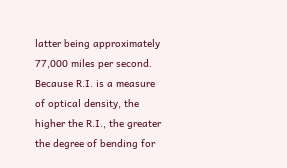latter being approximately 77,000 miles per second. Because R.I. is a measure of optical density, the higher the R.I., the greater the degree of bending for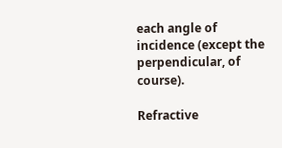each angle of incidence (except the perpendicular, of course).

Refractive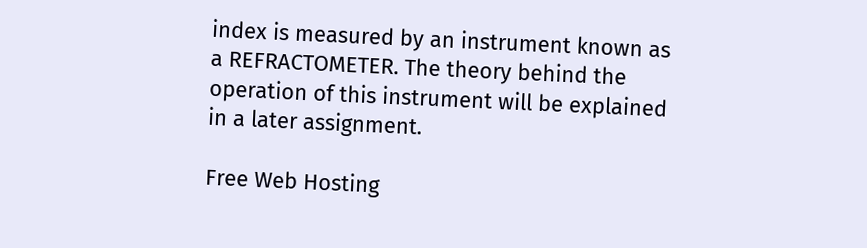index is measured by an instrument known as a REFRACTOMETER. The theory behind the operation of this instrument will be explained in a later assignment.

Free Web Hosting